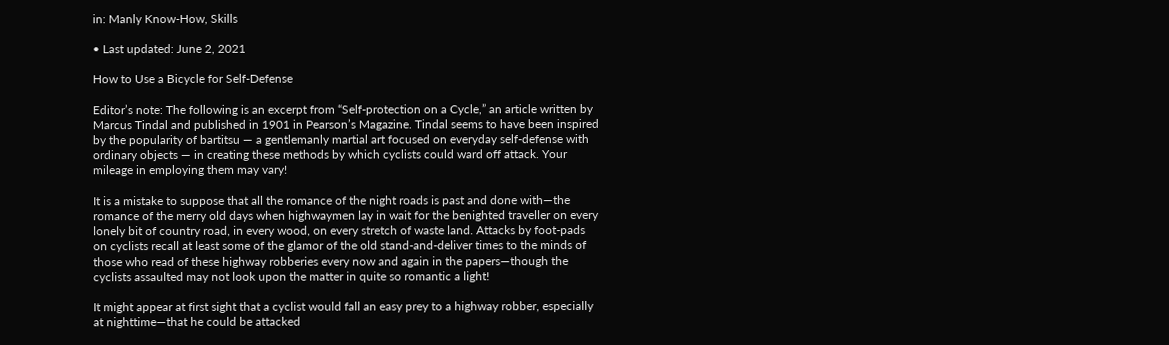in: Manly Know-How, Skills

• Last updated: June 2, 2021

How to Use a Bicycle for Self-Defense

Editor’s note: The following is an excerpt from “Self-protection on a Cycle,” an article written by Marcus Tindal and published in 1901 in Pearson’s Magazine. Tindal seems to have been inspired by the popularity of bartitsu — a gentlemanly martial art focused on everyday self-defense with ordinary objects — in creating these methods by which cyclists could ward off attack. Your mileage in employing them may vary!

It is a mistake to suppose that all the romance of the night roads is past and done with—the romance of the merry old days when highwaymen lay in wait for the benighted traveller on every lonely bit of country road, in every wood, on every stretch of waste land. Attacks by foot-pads on cyclists recall at least some of the glamor of the old stand-and-deliver times to the minds of those who read of these highway robberies every now and again in the papers—though the cyclists assaulted may not look upon the matter in quite so romantic a light!

It might appear at first sight that a cyclist would fall an easy prey to a highway robber, especially at nighttime—that he could be attacked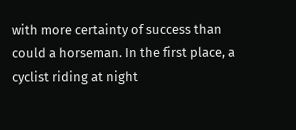with more certainty of success than could a horseman. In the first place, a cyclist riding at night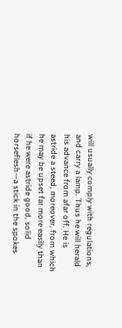will usually comply with regulations, and carry a lamp. Thus he will herald his advance from afar off. He is astride a steed, moreover, from which he may be upset far more easily than if he were astride good, solid horseflesh—a stick in the spokes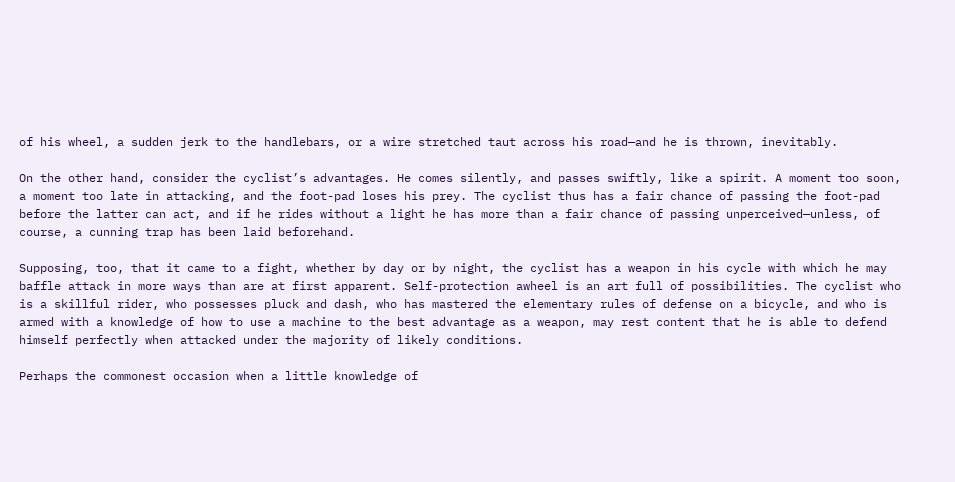of his wheel, a sudden jerk to the handlebars, or a wire stretched taut across his road—and he is thrown, inevitably.

On the other hand, consider the cyclist’s advantages. He comes silently, and passes swiftly, like a spirit. A moment too soon, a moment too late in attacking, and the foot-pad loses his prey. The cyclist thus has a fair chance of passing the foot-pad before the latter can act, and if he rides without a light he has more than a fair chance of passing unperceived—unless, of course, a cunning trap has been laid beforehand.

Supposing, too, that it came to a fight, whether by day or by night, the cyclist has a weapon in his cycle with which he may baffle attack in more ways than are at first apparent. Self-protection awheel is an art full of possibilities. The cyclist who is a skillful rider, who possesses pluck and dash, who has mastered the elementary rules of defense on a bicycle, and who is armed with a knowledge of how to use a machine to the best advantage as a weapon, may rest content that he is able to defend himself perfectly when attacked under the majority of likely conditions.

Perhaps the commonest occasion when a little knowledge of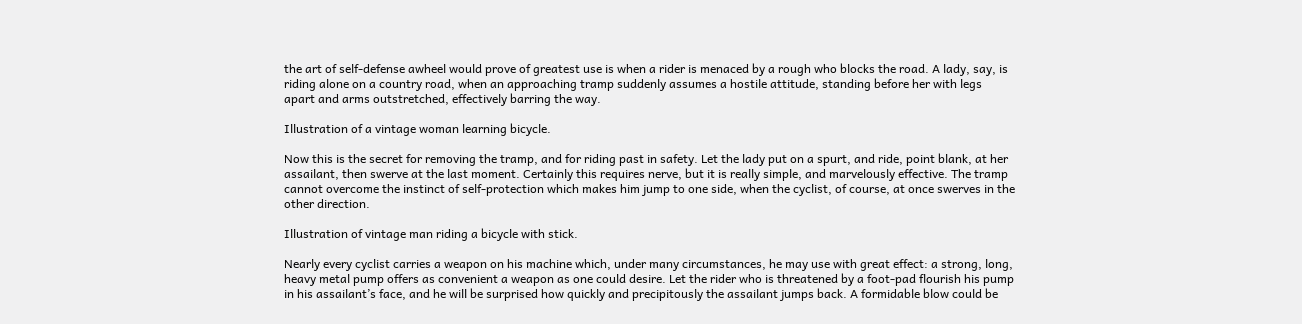the art of self-defense awheel would prove of greatest use is when a rider is menaced by a rough who blocks the road. A lady, say, is riding alone on a country road, when an approaching tramp suddenly assumes a hostile attitude, standing before her with legs apart and arms outstretched, effectively barring the way.

Illustration of a vintage woman learning bicycle.

Now this is the secret for removing the tramp, and for riding past in safety. Let the lady put on a spurt, and ride, point blank, at her assailant, then swerve at the last moment. Certainly this requires nerve, but it is really simple, and marvelously effective. The tramp cannot overcome the instinct of self-protection which makes him jump to one side, when the cyclist, of course, at once swerves in the other direction.

Illustration of vintage man riding a bicycle with stick.

Nearly every cyclist carries a weapon on his machine which, under many circumstances, he may use with great effect: a strong, long, heavy metal pump offers as convenient a weapon as one could desire. Let the rider who is threatened by a foot-pad flourish his pump in his assailant’s face, and he will be surprised how quickly and precipitously the assailant jumps back. A formidable blow could be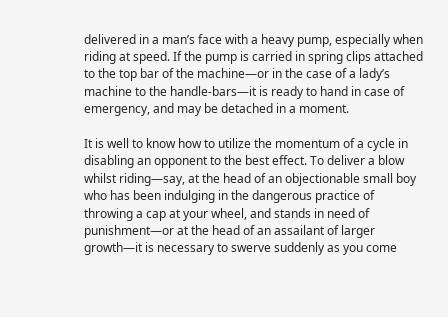delivered in a man’s face with a heavy pump, especially when riding at speed. If the pump is carried in spring clips attached to the top bar of the machine—or in the case of a lady’s machine to the handle-bars—it is ready to hand in case of emergency, and may be detached in a moment.

It is well to know how to utilize the momentum of a cycle in disabling an opponent to the best effect. To deliver a blow whilst riding—say, at the head of an objectionable small boy who has been indulging in the dangerous practice of throwing a cap at your wheel, and stands in need of punishment—or at the head of an assailant of larger growth—it is necessary to swerve suddenly as you come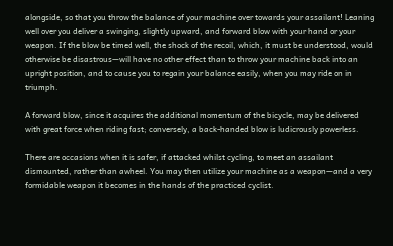alongside, so that you throw the balance of your machine over towards your assailant! Leaning well over you deliver a swinging, slightly upward, and forward blow with your hand or your weapon. If the blow be timed well, the shock of the recoil, which, it must be understood, would otherwise be disastrous—will have no other effect than to throw your machine back into an upright position, and to cause you to regain your balance easily, when you may ride on in triumph.

A forward blow, since it acquires the additional momentum of the bicycle, may be delivered with great force when riding fast; conversely, a back-handed blow is ludicrously powerless.

There are occasions when it is safer, if attacked whilst cycling, to meet an assailant dismounted, rather than awheel. You may then utilize your machine as a weapon—and a very formidable weapon it becomes in the hands of the practiced cyclist.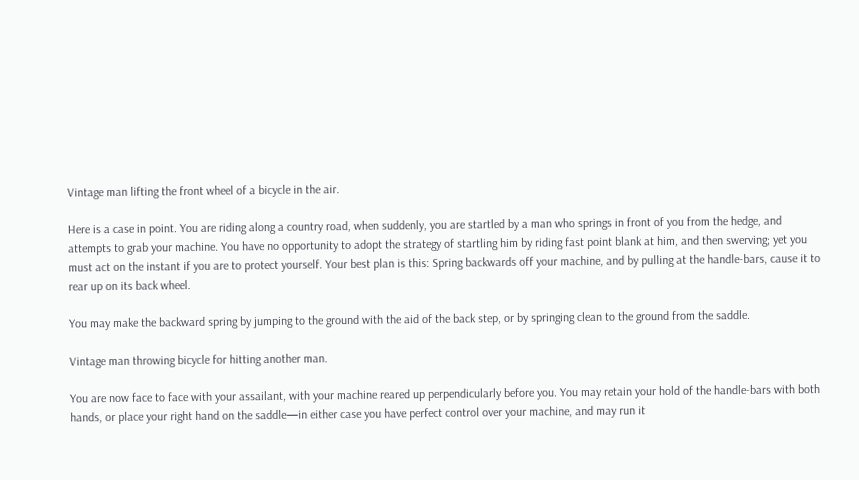Vintage man lifting the front wheel of a bicycle in the air.

Here is a case in point. You are riding along a country road, when suddenly, you are startled by a man who springs in front of you from the hedge, and attempts to grab your machine. You have no opportunity to adopt the strategy of startling him by riding fast point blank at him, and then swerving; yet you must act on the instant if you are to protect yourself. Your best plan is this: Spring backwards off your machine, and by pulling at the handle-bars, cause it to rear up on its back wheel.

You may make the backward spring by jumping to the ground with the aid of the back step, or by springing clean to the ground from the saddle.

Vintage man throwing bicycle for hitting another man.

You are now face to face with your assailant, with your machine reared up perpendicularly before you. You may retain your hold of the handle-bars with both hands, or place your right hand on the saddle—in either case you have perfect control over your machine, and may run it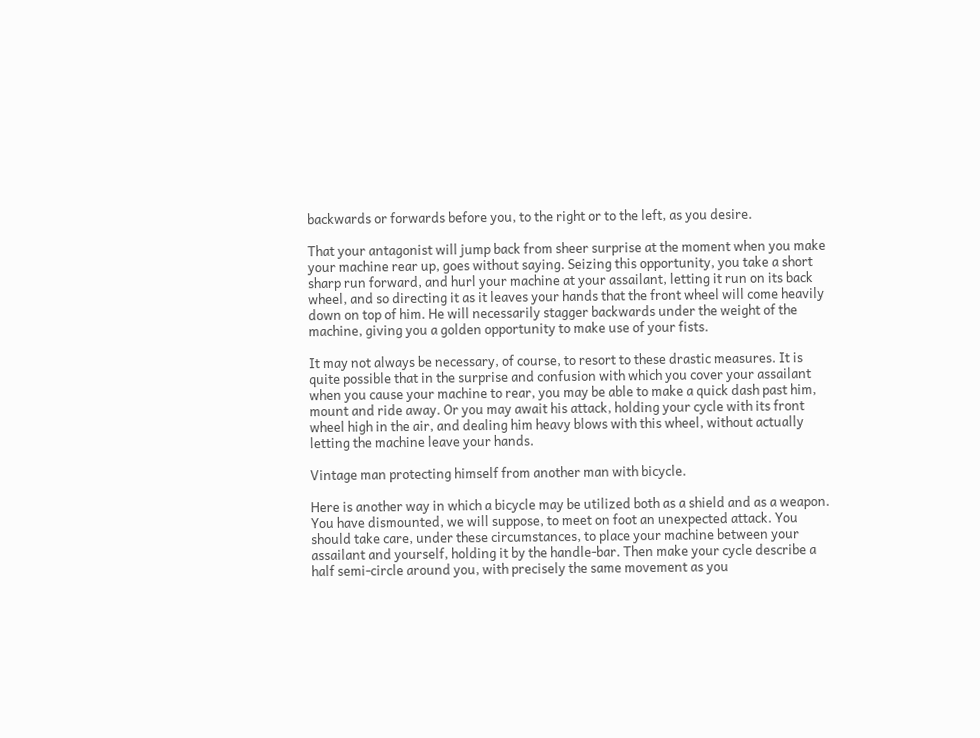backwards or forwards before you, to the right or to the left, as you desire.

That your antagonist will jump back from sheer surprise at the moment when you make your machine rear up, goes without saying. Seizing this opportunity, you take a short sharp run forward, and hurl your machine at your assailant, letting it run on its back wheel, and so directing it as it leaves your hands that the front wheel will come heavily down on top of him. He will necessarily stagger backwards under the weight of the machine, giving you a golden opportunity to make use of your fists.

It may not always be necessary, of course, to resort to these drastic measures. It is quite possible that in the surprise and confusion with which you cover your assailant when you cause your machine to rear, you may be able to make a quick dash past him, mount and ride away. Or you may await his attack, holding your cycle with its front wheel high in the air, and dealing him heavy blows with this wheel, without actually letting the machine leave your hands.

Vintage man protecting himself from another man with bicycle.

Here is another way in which a bicycle may be utilized both as a shield and as a weapon. You have dismounted, we will suppose, to meet on foot an unexpected attack. You should take care, under these circumstances, to place your machine between your assailant and yourself, holding it by the handle-bar. Then make your cycle describe a half semi-circle around you, with precisely the same movement as you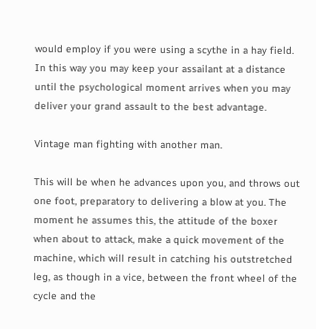would employ if you were using a scythe in a hay field. In this way you may keep your assailant at a distance until the psychological moment arrives when you may deliver your grand assault to the best advantage.

Vintage man fighting with another man.

This will be when he advances upon you, and throws out one foot, preparatory to delivering a blow at you. The moment he assumes this, the attitude of the boxer when about to attack, make a quick movement of the machine, which will result in catching his outstretched leg, as though in a vice, between the front wheel of the cycle and the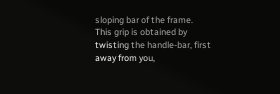sloping bar of the frame. This grip is obtained by twisting the handle-bar, first away from you,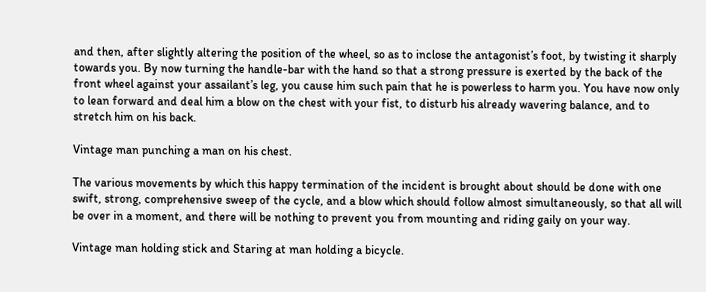and then, after slightly altering the position of the wheel, so as to inclose the antagonist’s foot, by twisting it sharply towards you. By now turning the handle-bar with the hand so that a strong pressure is exerted by the back of the front wheel against your assailant’s leg, you cause him such pain that he is powerless to harm you. You have now only to lean forward and deal him a blow on the chest with your fist, to disturb his already wavering balance, and to stretch him on his back.

Vintage man punching a man on his chest.

The various movements by which this happy termination of the incident is brought about should be done with one swift, strong, comprehensive sweep of the cycle, and a blow which should follow almost simultaneously, so that all will be over in a moment, and there will be nothing to prevent you from mounting and riding gaily on your way.

Vintage man holding stick and Staring at man holding a bicycle.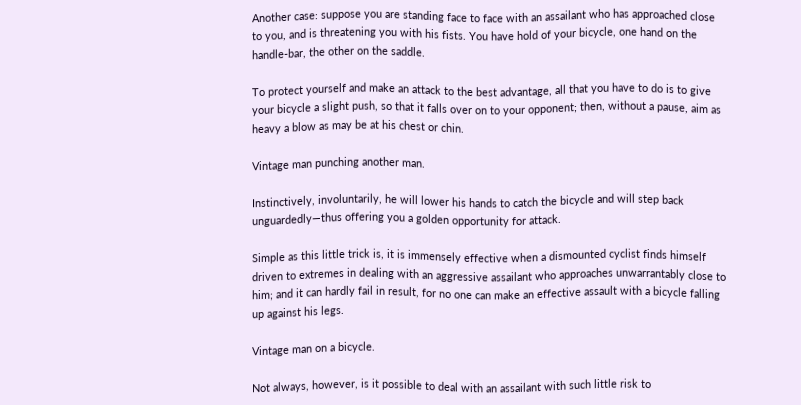Another case: suppose you are standing face to face with an assailant who has approached close to you, and is threatening you with his fists. You have hold of your bicycle, one hand on the handle-bar, the other on the saddle.

To protect yourself and make an attack to the best advantage, all that you have to do is to give your bicycle a slight push, so that it falls over on to your opponent; then, without a pause, aim as heavy a blow as may be at his chest or chin.

Vintage man punching another man.

Instinctively, involuntarily, he will lower his hands to catch the bicycle and will step back unguardedly—thus offering you a golden opportunity for attack.

Simple as this little trick is, it is immensely effective when a dismounted cyclist finds himself driven to extremes in dealing with an aggressive assailant who approaches unwarrantably close to him; and it can hardly fail in result, for no one can make an effective assault with a bicycle falling up against his legs.

Vintage man on a bicycle.

Not always, however, is it possible to deal with an assailant with such little risk to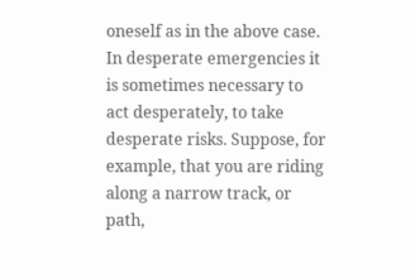oneself as in the above case. In desperate emergencies it is sometimes necessary to act desperately, to take desperate risks. Suppose, for example, that you are riding along a narrow track, or path,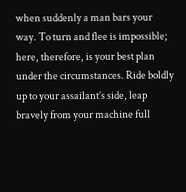when suddenly a man bars your way. To turn and flee is impossible; here, therefore, is your best plan under the circumstances. Ride boldly up to your assailant’s side, leap bravely from your machine full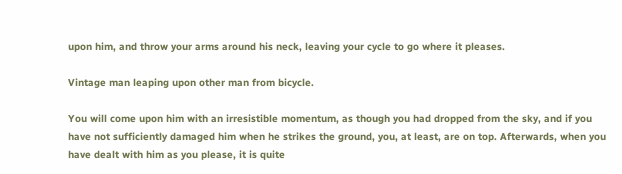upon him, and throw your arms around his neck, leaving your cycle to go where it pleases.

Vintage man leaping upon other man from bicycle.

You will come upon him with an irresistible momentum, as though you had dropped from the sky, and if you have not sufficiently damaged him when he strikes the ground, you, at least, are on top. Afterwards, when you have dealt with him as you please, it is quite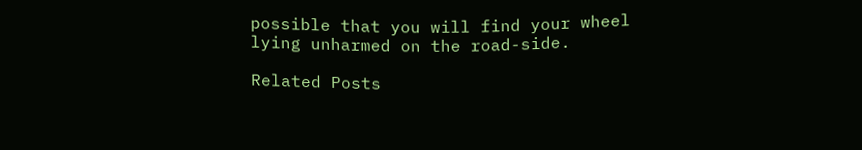possible that you will find your wheel lying unharmed on the road-side.

Related Posts